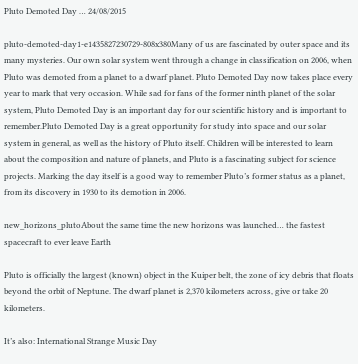Pluto Demoted Day … 24/08/2015

pluto-demoted-day1-e1435827230729-808x380Many of us are fascinated by outer space and its many mysteries. Our own solar system went through a change in classification on 2006, when Pluto was demoted from a planet to a dwarf planet. Pluto Demoted Day now takes place every year to mark that very occasion. While sad for fans of the former ninth planet of the solar system, Pluto Demoted Day is an important day for our scientific history and is important to remember.Pluto Demoted Day is a great opportunity for study into space and our solar system in general, as well as the history of Pluto itself. Children will be interested to learn about the composition and nature of planets, and Pluto is a fascinating subject for science projects. Marking the day itself is a good way to remember Pluto’s former status as a planet, from its discovery in 1930 to its demotion in 2006.

new_horizons_plutoAbout the same time the new horizons was launched… the fastest spacecraft to ever leave Earth

Pluto is officially the largest (known) object in the Kuiper belt, the zone of icy debris that floats beyond the orbit of Neptune. The dwarf planet is 2,370 kilometers across, give or take 20 kilometers.

It’s also: International Strange Music Day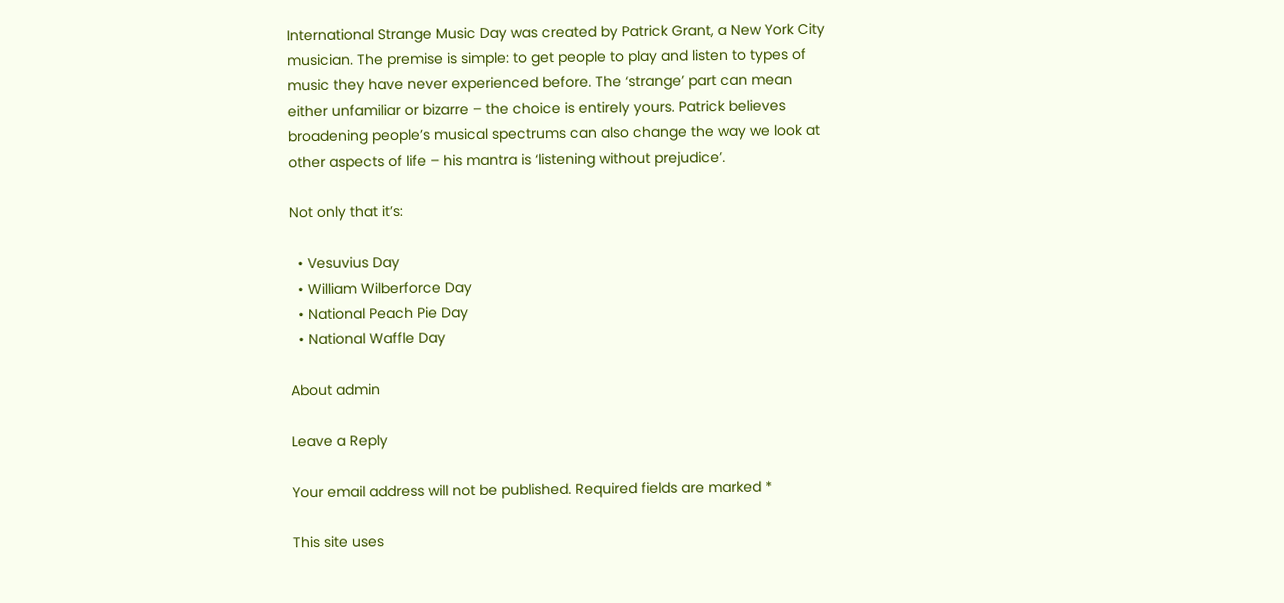International Strange Music Day was created by Patrick Grant, a New York City musician. The premise is simple: to get people to play and listen to types of music they have never experienced before. The ‘strange’ part can mean either unfamiliar or bizarre – the choice is entirely yours. Patrick believes broadening people’s musical spectrums can also change the way we look at other aspects of life – his mantra is ‘listening without prejudice’.

Not only that it’s:

  • Vesuvius Day
  • William Wilberforce Day
  • National Peach Pie Day
  • National Waffle Day

About admin

Leave a Reply

Your email address will not be published. Required fields are marked *

This site uses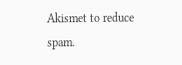Akismet to reduce spam.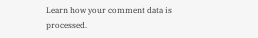Learn how your comment data is processed.